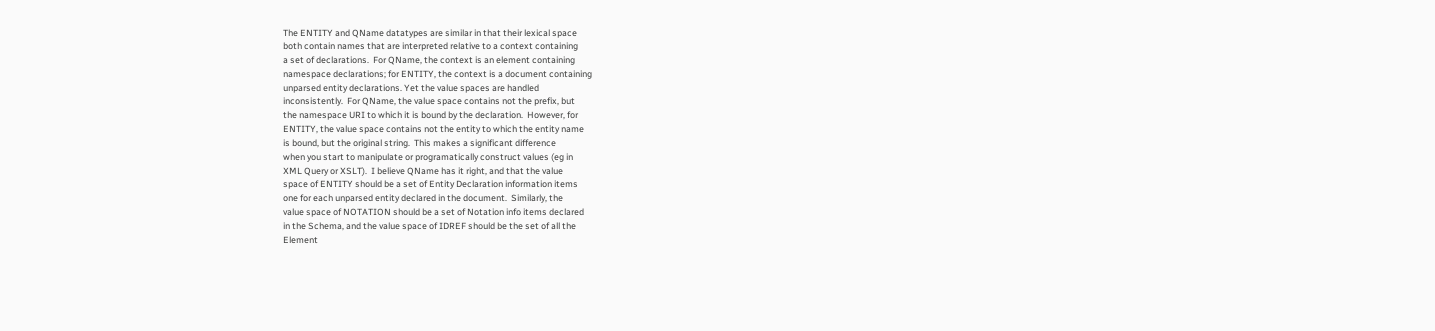The ENTITY and QName datatypes are similar in that their lexical space
both contain names that are interpreted relative to a context containing
a set of declarations.  For QName, the context is an element containing
namespace declarations; for ENTITY, the context is a document containing
unparsed entity declarations. Yet the value spaces are handled
inconsistently.  For QName, the value space contains not the prefix, but
the namespace URI to which it is bound by the declaration.  However, for
ENTITY, the value space contains not the entity to which the entity name
is bound, but the original string.  This makes a significant difference
when you start to manipulate or programatically construct values (eg in
XML Query or XSLT).  I believe QName has it right, and that the value
space of ENTITY should be a set of Entity Declaration information items
one for each unparsed entity declared in the document.  Similarly, the
value space of NOTATION should be a set of Notation info items declared
in the Schema, and the value space of IDREF should be the set of all the
Element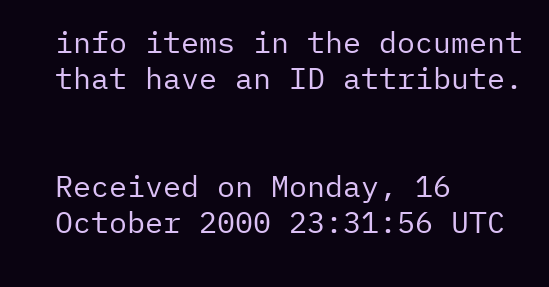info items in the document that have an ID attribute.


Received on Monday, 16 October 2000 23:31:56 UTC